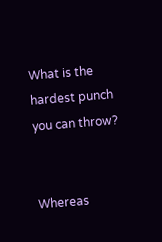What is the hardest punch you can throw?


Whereas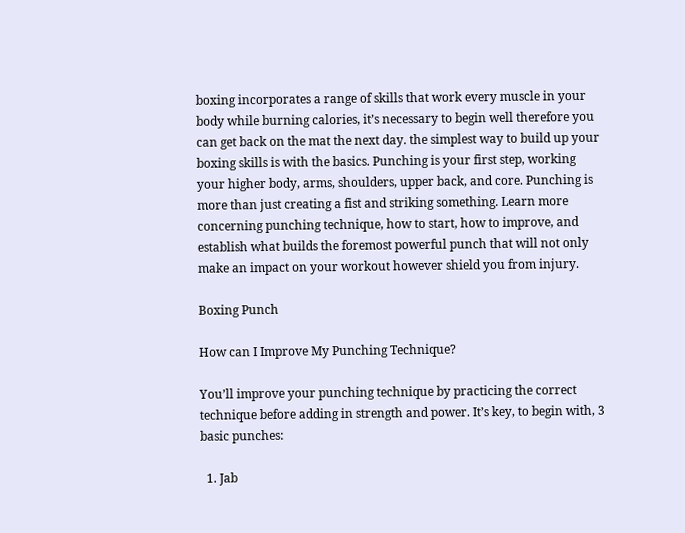boxing incorporates a range of skills that work every muscle in your body while burning calories, it’s necessary to begin well therefore you can get back on the mat the next day. the simplest way to build up your boxing skills is with the basics. Punching is your first step, working your higher body, arms, shoulders, upper back, and core. Punching is more than just creating a fist and striking something. Learn more concerning punching technique, how to start, how to improve, and establish what builds the foremost powerful punch that will not only make an impact on your workout however shield you from injury.

Boxing Punch

How can I Improve My Punching Technique?

You’ll improve your punching technique by practicing the correct technique before adding in strength and power. It’s key, to begin with, 3 basic punches:

  1. Jab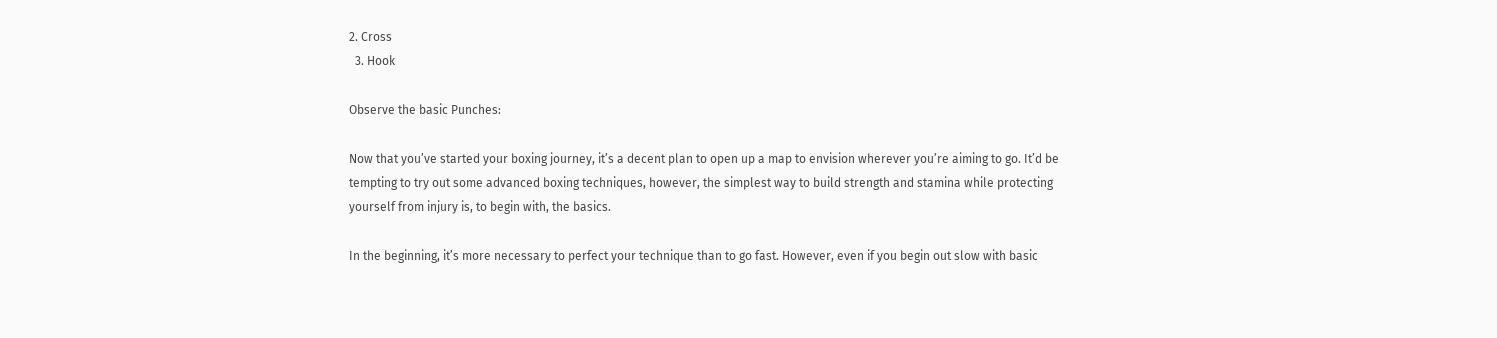2. Cross
  3. Hook

Observe the basic Punches:

Now that you’ve started your boxing journey, it’s a decent plan to open up a map to envision wherever you’re aiming to go. It’d be tempting to try out some advanced boxing techniques, however, the simplest way to build strength and stamina while protecting yourself from injury is, to begin with, the basics.

In the beginning, it’s more necessary to perfect your technique than to go fast. However, even if you begin out slow with basic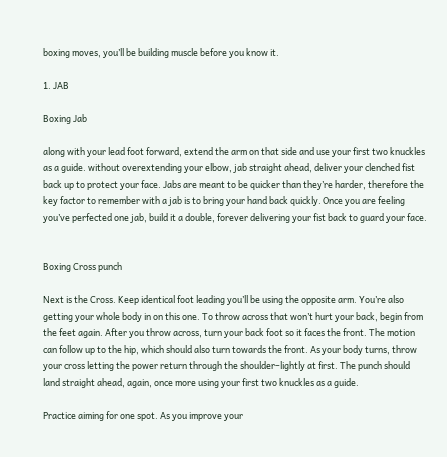boxing moves, you’ll be building muscle before you know it.

1. JAB

Boxing Jab

along with your lead foot forward, extend the arm on that side and use your first two knuckles as a guide. without overextending your elbow, jab straight ahead, deliver your clenched fist back up to protect your face. Jabs are meant to be quicker than they’re harder, therefore the key factor to remember with a jab is to bring your hand back quickly. Once you are feeling you’ve perfected one jab, build it a double, forever delivering your fist back to guard your face.


Boxing Cross punch

Next is the Cross. Keep identical foot leading you’ll be using the opposite arm. You’re also getting your whole body in on this one. To throw across that won’t hurt your back, begin from the feet again. After you throw across, turn your back foot so it faces the front. The motion can follow up to the hip, which should also turn towards the front. As your body turns, throw your cross letting the power return through the shoulder–lightly at first. The punch should land straight ahead, again, once more using your first two knuckles as a guide.

Practice aiming for one spot. As you improve your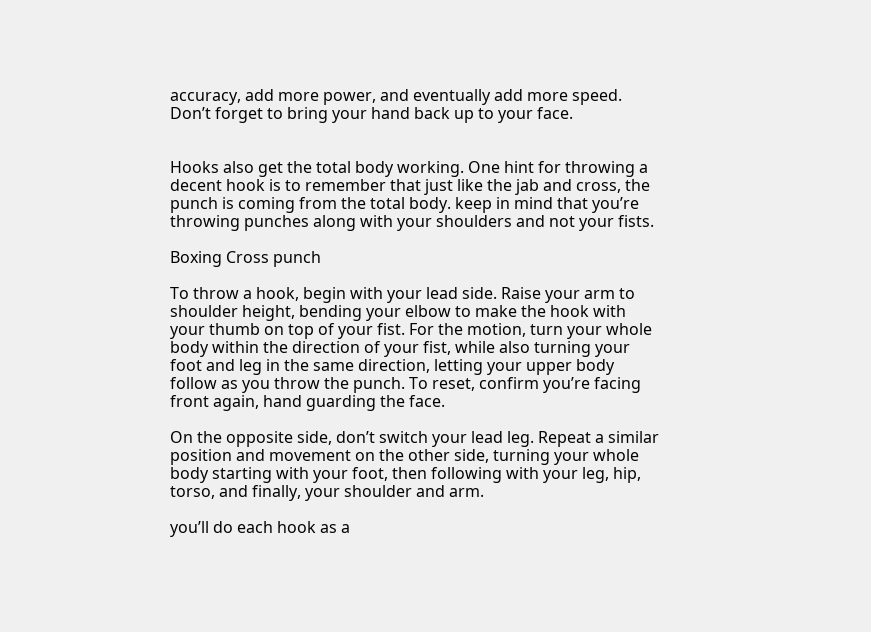accuracy, add more power, and eventually add more speed. Don’t forget to bring your hand back up to your face.


Hooks also get the total body working. One hint for throwing a decent hook is to remember that just like the jab and cross, the punch is coming from the total body. keep in mind that you’re throwing punches along with your shoulders and not your fists.

Boxing Cross punch

To throw a hook, begin with your lead side. Raise your arm to shoulder height, bending your elbow to make the hook with your thumb on top of your fist. For the motion, turn your whole body within the direction of your fist, while also turning your foot and leg in the same direction, letting your upper body follow as you throw the punch. To reset, confirm you’re facing front again, hand guarding the face.

On the opposite side, don’t switch your lead leg. Repeat a similar position and movement on the other side, turning your whole body starting with your foot, then following with your leg, hip, torso, and finally, your shoulder and arm.

you’ll do each hook as a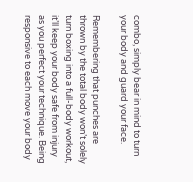combo, simply bear in mind to turn your body and guard your face.

Remembering that punches are thrown by the total body won’t solely turn boxing into a full-body workout, it’ll keep your body safe from injury as you perfect your technique. Being responsive to each move your body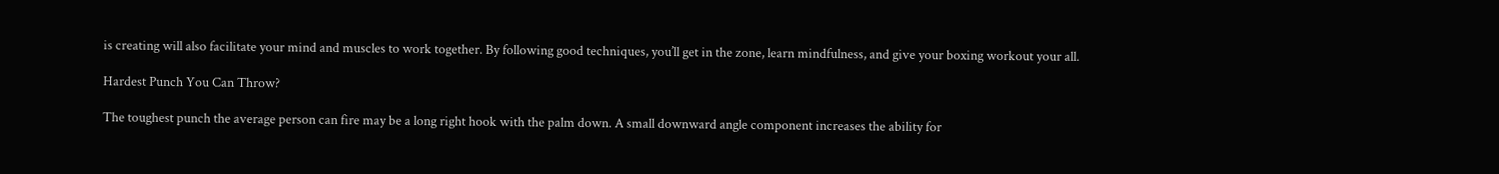is creating will also facilitate your mind and muscles to work together. By following good techniques, you’ll get in the zone, learn mindfulness, and give your boxing workout your all.

Hardest Punch You Can Throw?

The toughest punch the average person can fire may be a long right hook with the palm down. A small downward angle component increases the ability for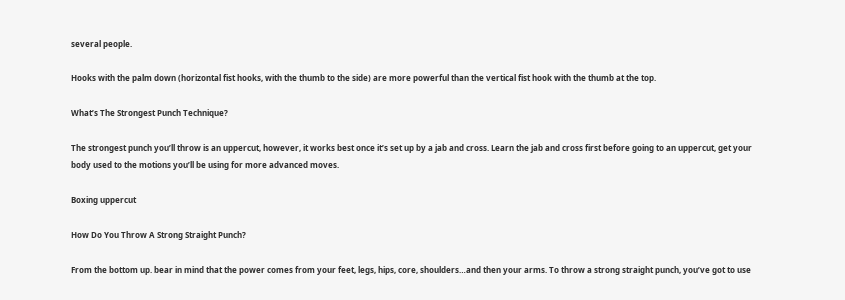several people.

Hooks with the palm down (horizontal fist hooks, with the thumb to the side) are more powerful than the vertical fist hook with the thumb at the top.

What’s The Strongest Punch Technique?

The strongest punch you’ll throw is an uppercut, however, it works best once it’s set up by a jab and cross. Learn the jab and cross first before going to an uppercut, get your body used to the motions you’ll be using for more advanced moves.

Boxing uppercut

How Do You Throw A Strong Straight Punch?

From the bottom up. bear in mind that the power comes from your feet, legs, hips, core, shoulders…and then your arms. To throw a strong straight punch, you’ve got to use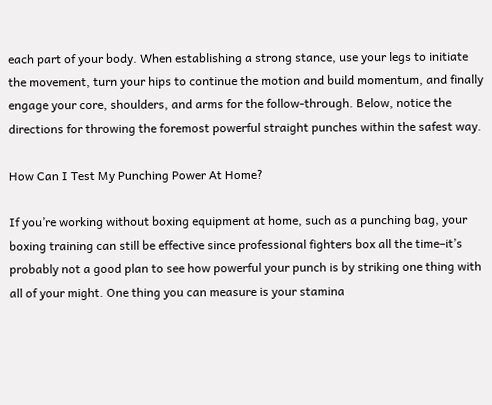each part of your body. When establishing a strong stance, use your legs to initiate the movement, turn your hips to continue the motion and build momentum, and finally engage your core, shoulders, and arms for the follow-through. Below, notice the directions for throwing the foremost powerful straight punches within the safest way.

How Can I Test My Punching Power At Home?

If you’re working without boxing equipment at home, such as a punching bag, your boxing training can still be effective since professional fighters box all the time–it’s probably not a good plan to see how powerful your punch is by striking one thing with all of your might. One thing you can measure is your stamina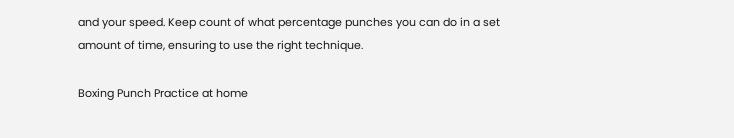and your speed. Keep count of what percentage punches you can do in a set amount of time, ensuring to use the right technique.

Boxing Punch Practice at home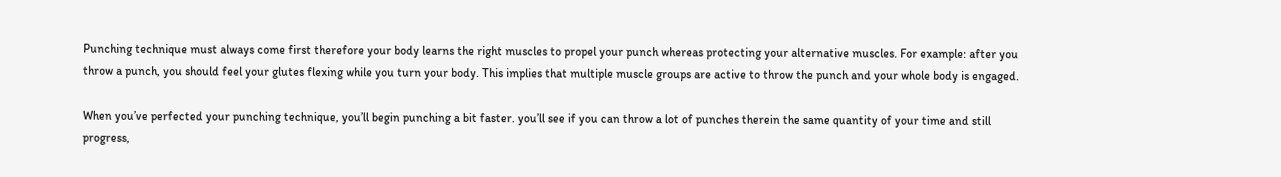Punching technique must always come first therefore your body learns the right muscles to propel your punch whereas protecting your alternative muscles. For example: after you throw a punch, you should feel your glutes flexing while you turn your body. This implies that multiple muscle groups are active to throw the punch and your whole body is engaged.

When you’ve perfected your punching technique, you’ll begin punching a bit faster. you’ll see if you can throw a lot of punches therein the same quantity of your time and still progress,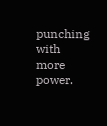punching with more power.